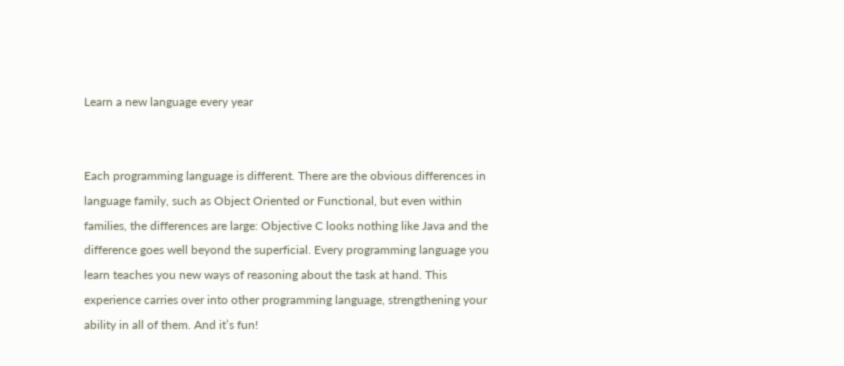Learn a new language every year


Each programming language is different. There are the obvious differences in language family, such as Object Oriented or Functional, but even within families, the differences are large: Objective C looks nothing like Java and the difference goes well beyond the superficial. Every programming language you learn teaches you new ways of reasoning about the task at hand. This experience carries over into other programming language, strengthening your ability in all of them. And it’s fun!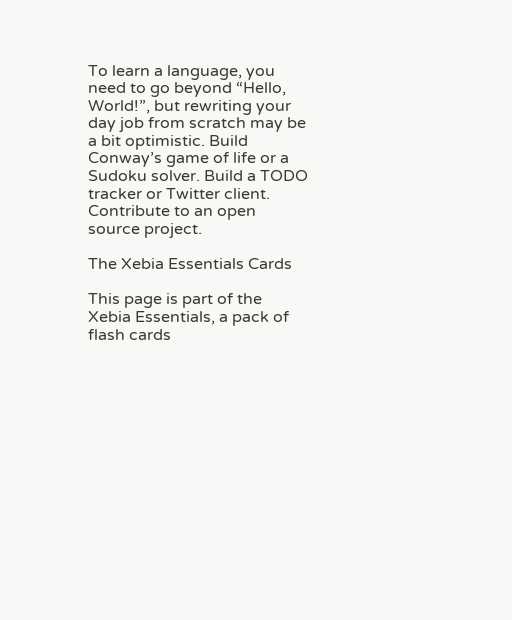To learn a language, you need to go beyond “Hello, World!”, but rewriting your day job from scratch may be a bit optimistic. Build Conway’s game of life or a Sudoku solver. Build a TODO tracker or Twitter client. Contribute to an open source project.

The Xebia Essentials Cards

This page is part of the Xebia Essentials, a pack of flash cards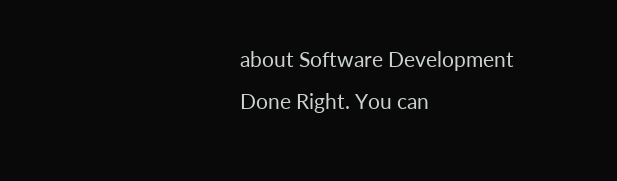about Software Development Done Right. You can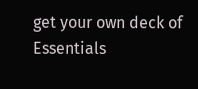get your own deck of Essentials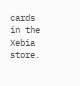cards in the Xebia store.